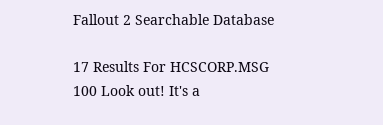Fallout 2 Searchable Database

17 Results For HCSCORP.MSG
100 Look out! It's a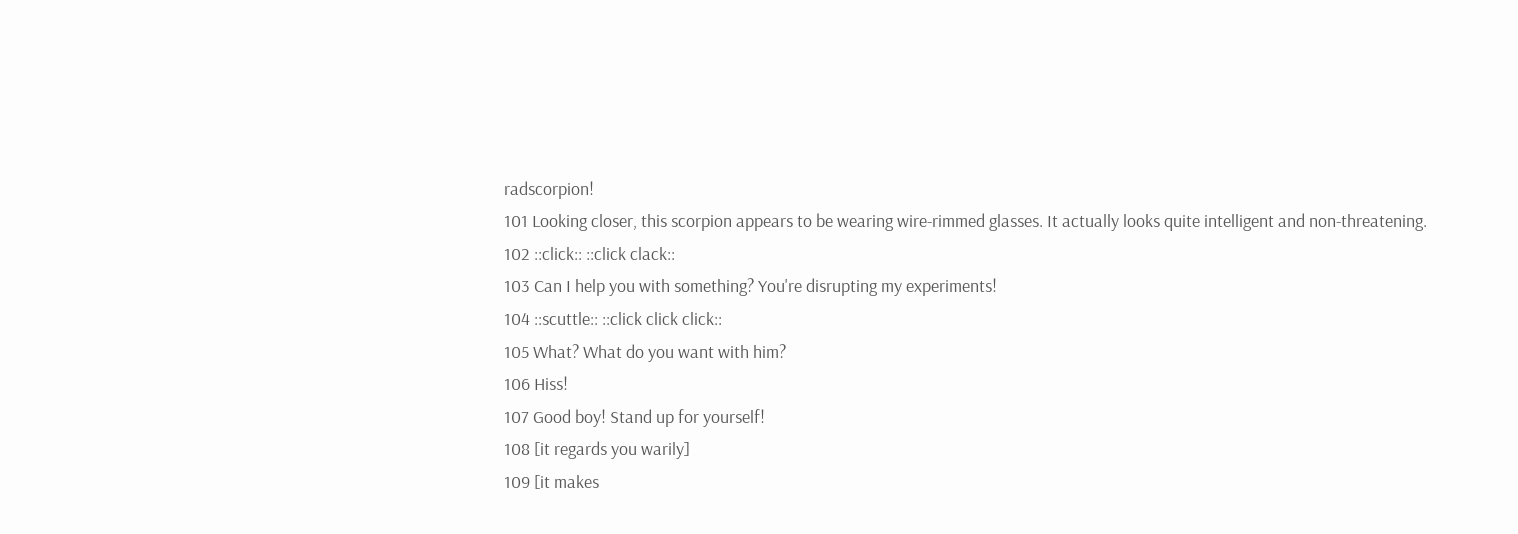radscorpion!
101 Looking closer, this scorpion appears to be wearing wire-rimmed glasses. It actually looks quite intelligent and non-threatening.
102 ::click:: ::click clack::
103 Can I help you with something? You're disrupting my experiments!
104 ::scuttle:: ::click click click::
105 What? What do you want with him?
106 Hiss!
107 Good boy! Stand up for yourself!
108 [it regards you warily]
109 [it makes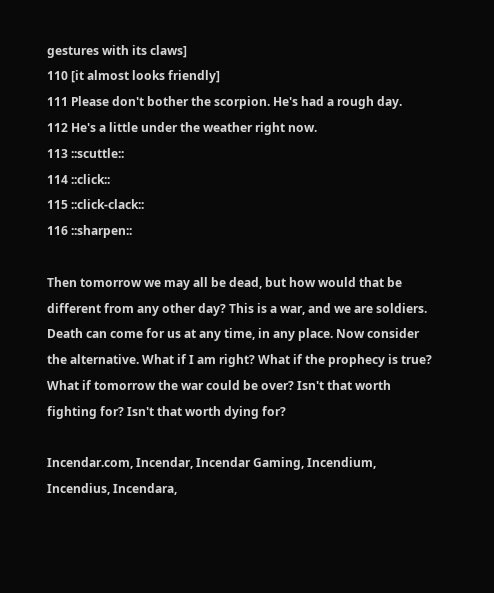gestures with its claws]
110 [it almost looks friendly]
111 Please don't bother the scorpion. He's had a rough day.
112 He's a little under the weather right now.
113 ::scuttle::
114 ::click::
115 ::click-clack::
116 ::sharpen::

Then tomorrow we may all be dead, but how would that be different from any other day? This is a war, and we are soldiers. Death can come for us at any time, in any place. Now consider the alternative. What if I am right? What if the prophecy is true? What if tomorrow the war could be over? Isn't that worth fighting for? Isn't that worth dying for?

Incendar.com, Incendar, Incendar Gaming, Incendium, Incendius, Incendara,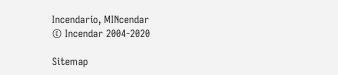Incendario, MINcendar
© Incendar 2004-2020

Sitemap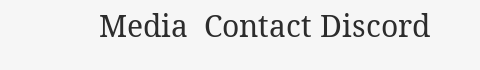Media  Contact Discord